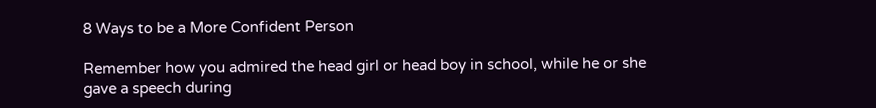8 Ways to be a More Confident Person

Remember how you admired the head girl or head boy in school, while he or she gave a speech during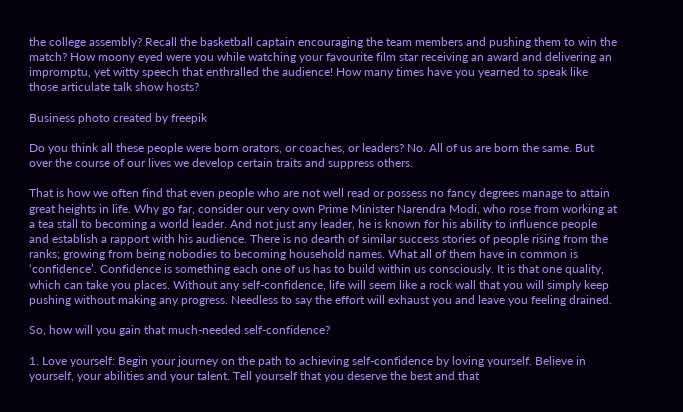the college assembly? Recall the basketball captain encouraging the team members and pushing them to win the match? How moony eyed were you while watching your favourite film star receiving an award and delivering an impromptu, yet witty speech that enthralled the audience! How many times have you yearned to speak like those articulate talk show hosts?

Business photo created by freepik

Do you think all these people were born orators, or coaches, or leaders? No. All of us are born the same. But over the course of our lives we develop certain traits and suppress others.

That is how we often find that even people who are not well read or possess no fancy degrees manage to attain great heights in life. Why go far, consider our very own Prime Minister Narendra Modi, who rose from working at a tea stall to becoming a world leader. And not just any leader, he is known for his ability to influence people and establish a rapport with his audience. There is no dearth of similar success stories of people rising from the ranks; growing from being nobodies to becoming household names. What all of them have in common is ‘confidence’. Confidence is something each one of us has to build within us consciously. It is that one quality, which can take you places. Without any self-confidence, life will seem like a rock wall that you will simply keep pushing without making any progress. Needless to say the effort will exhaust you and leave you feeling drained.

So, how will you gain that much-needed self-confidence?

1. Love yourself: Begin your journey on the path to achieving self-confidence by loving yourself. Believe in yourself, your abilities and your talent. Tell yourself that you deserve the best and that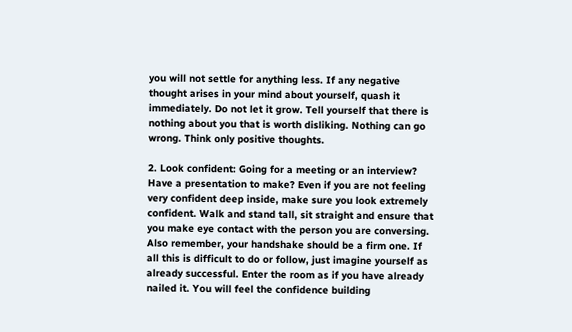you will not settle for anything less. If any negative thought arises in your mind about yourself, quash it immediately. Do not let it grow. Tell yourself that there is nothing about you that is worth disliking. Nothing can go wrong. Think only positive thoughts.

2. Look confident: Going for a meeting or an interview? Have a presentation to make? Even if you are not feeling very confident deep inside, make sure you look extremely confident. Walk and stand tall, sit straight and ensure that you make eye contact with the person you are conversing. Also remember, your handshake should be a firm one. If all this is difficult to do or follow, just imagine yourself as already successful. Enter the room as if you have already nailed it. You will feel the confidence building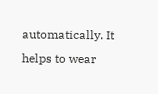automatically. It helps to wear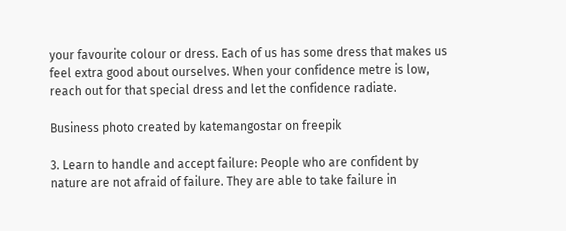your favourite colour or dress. Each of us has some dress that makes us feel extra good about ourselves. When your confidence metre is low, reach out for that special dress and let the confidence radiate.

Business photo created by katemangostar on freepik

3. Learn to handle and accept failure: People who are confident by nature are not afraid of failure. They are able to take failure in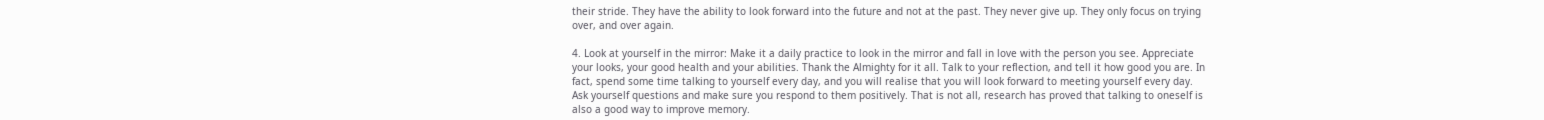their stride. They have the ability to look forward into the future and not at the past. They never give up. They only focus on trying over, and over again.

4. Look at yourself in the mirror: Make it a daily practice to look in the mirror and fall in love with the person you see. Appreciate your looks, your good health and your abilities. Thank the Almighty for it all. Talk to your reflection, and tell it how good you are. In fact, spend some time talking to yourself every day, and you will realise that you will look forward to meeting yourself every day. Ask yourself questions and make sure you respond to them positively. That is not all, research has proved that talking to oneself is also a good way to improve memory.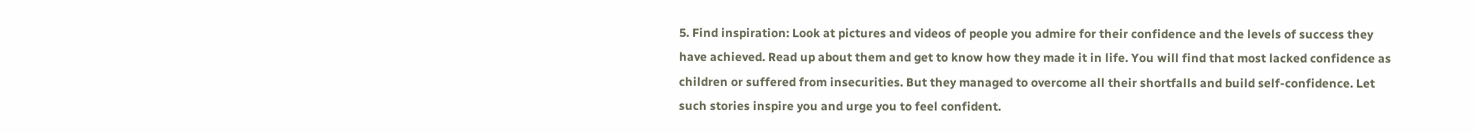5. Find inspiration: Look at pictures and videos of people you admire for their confidence and the levels of success they have achieved. Read up about them and get to know how they made it in life. You will find that most lacked confidence as children or suffered from insecurities. But they managed to overcome all their shortfalls and build self-confidence. Let such stories inspire you and urge you to feel confident.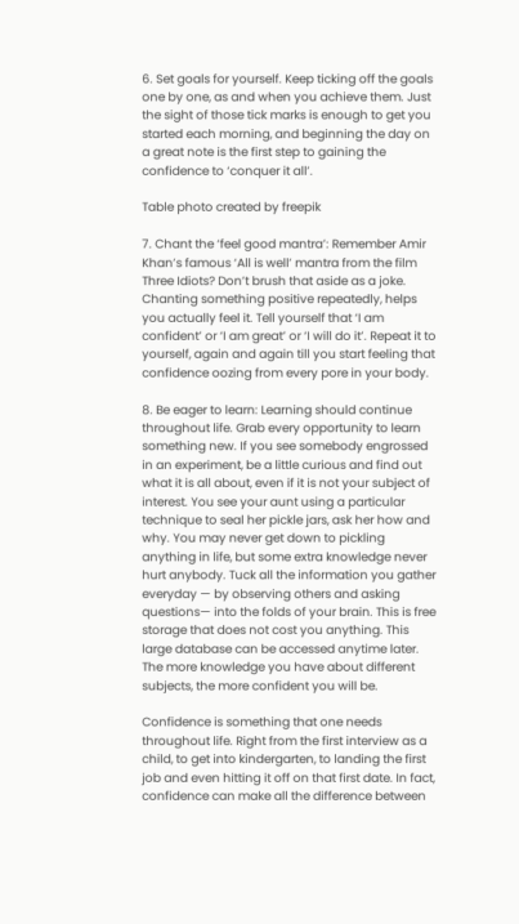6. Set goals for yourself. Keep ticking off the goals one by one, as and when you achieve them. Just the sight of those tick marks is enough to get you started each morning, and beginning the day on a great note is the first step to gaining the confidence to ‘conquer it all’.

Table photo created by freepik

7. Chant the ‘feel good mantra’: Remember Amir Khan’s famous ‘All is well’ mantra from the film Three Idiots? Don’t brush that aside as a joke. Chanting something positive repeatedly, helps you actually feel it. Tell yourself that ‘I am confident’ or ‘I am great’ or ‘I will do it’. Repeat it to yourself, again and again till you start feeling that confidence oozing from every pore in your body.

8. Be eager to learn: Learning should continue throughout life. Grab every opportunity to learn something new. If you see somebody engrossed in an experiment, be a little curious and find out what it is all about, even if it is not your subject of interest. You see your aunt using a particular technique to seal her pickle jars, ask her how and why. You may never get down to pickling anything in life, but some extra knowledge never hurt anybody. Tuck all the information you gather everyday — by observing others and asking questions— into the folds of your brain. This is free storage that does not cost you anything. This large database can be accessed anytime later. The more knowledge you have about different subjects, the more confident you will be.

Confidence is something that one needs throughout life. Right from the first interview as a child, to get into kindergarten, to landing the first job and even hitting it off on that first date. In fact, confidence can make all the difference between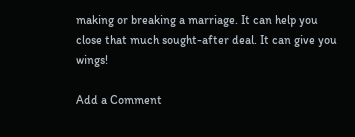making or breaking a marriage. It can help you close that much sought-after deal. It can give you wings!

Add a Comment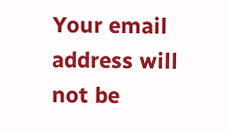Your email address will not be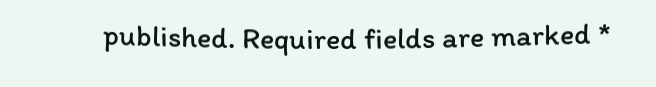published. Required fields are marked *